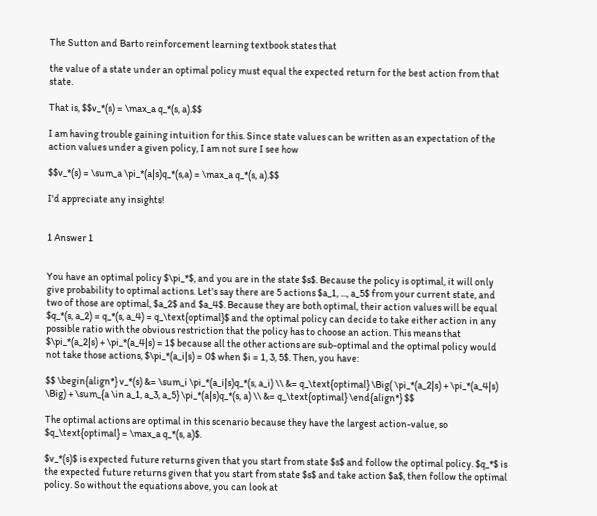The Sutton and Barto reinforcement learning textbook states that

the value of a state under an optimal policy must equal the expected return for the best action from that state.

That is, $$v_*(s) = \max_a q_*(s, a).$$

I am having trouble gaining intuition for this. Since state values can be written as an expectation of the action values under a given policy, I am not sure I see how

$$v_*(s) = \sum_a \pi_*(a|s)q_*(s,a) = \max_a q_*(s, a).$$

I'd appreciate any insights!


1 Answer 1


You have an optimal policy $\pi_*$, and you are in the state $s$. Because the policy is optimal, it will only give probability to optimal actions. Let's say there are 5 actions $a_1, ..., a_5$ from your current state, and two of those are optimal, $a_2$ and $a_4$. Because they are both optimal, their action values will be equal $q_*(s, a_2) = q_*(s, a_4) = q_\text{optimal}$ and the optimal policy can decide to take either action in any possible ratio with the obvious restriction that the policy has to choose an action. This means that $\pi_*(a_2|s) + \pi_*(a_4|s) = 1$ because all the other actions are sub-optimal and the optimal policy would not take those actions, $\pi_*(a_i|s) = 0$ when $i = 1, 3, 5$. Then, you have:

$$ \begin{align*} v_*(s) &= \sum_i \pi_*(a_i|s)q_*(s, a_i) \\ &= q_\text{optimal} \Big( \pi_*(a_2|s) + \pi_*(a_4|s) \Big) + \sum_{a \in a_1, a_3, a_5} \pi_*(a|s)q_*(s, a) \\ &= q_\text{optimal} \end{align*} $$

The optimal actions are optimal in this scenario because they have the largest action-value, so $q_\text{optimal} = \max_a q_*(s, a)$.

$v_*(s)$ is expected future returns given that you start from state $s$ and follow the optimal policy. $q_*$ is the expected future returns given that you start from state $s$ and take action $a$, then follow the optimal policy. So without the equations above, you can look at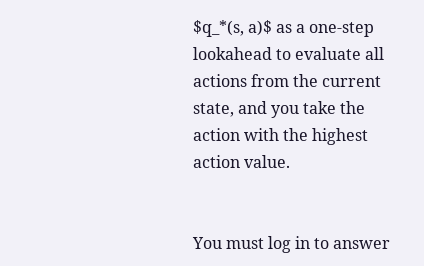$q_*(s, a)$ as a one-step lookahead to evaluate all actions from the current state, and you take the action with the highest action value.


You must log in to answer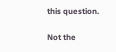this question.

Not the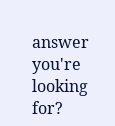answer you're looking for?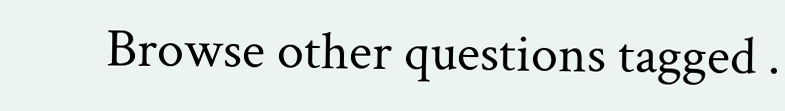Browse other questions tagged .